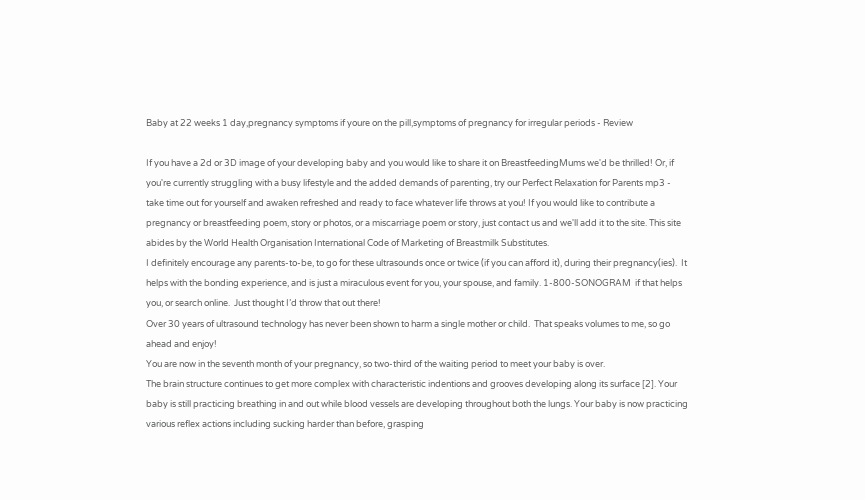Baby at 22 weeks 1 day,pregnancy symptoms if youre on the pill,symptoms of pregnancy for irregular periods - Review

If you have a 2d or 3D image of your developing baby and you would like to share it on BreastfeedingMums we'd be thrilled! Or, if you're currently struggling with a busy lifestyle and the added demands of parenting, try our Perfect Relaxation for Parents mp3 - take time out for yourself and awaken refreshed and ready to face whatever life throws at you! If you would like to contribute a pregnancy or breastfeeding poem, story or photos, or a miscarriage poem or story, just contact us and we'll add it to the site. This site abides by the World Health Organisation International Code of Marketing of Breastmilk Substitutes.
I definitely encourage any parents-to-be, to go for these ultrasounds once or twice (if you can afford it), during their pregnancy(ies).  It helps with the bonding experience, and is just a miraculous event for you, your spouse, and family. 1-800-SONOGRAM  if that helps you, or search online.  Just thought I’d throw that out there!
Over 30 years of ultrasound technology has never been shown to harm a single mother or child.  That speaks volumes to me, so go ahead and enjoy!
You are now in the seventh month of your pregnancy, so two-third of the waiting period to meet your baby is over.
The brain structure continues to get more complex with characteristic indentions and grooves developing along its surface [2]. Your baby is still practicing breathing in and out while blood vessels are developing throughout both the lungs. Your baby is now practicing various reflex actions including sucking harder than before, grasping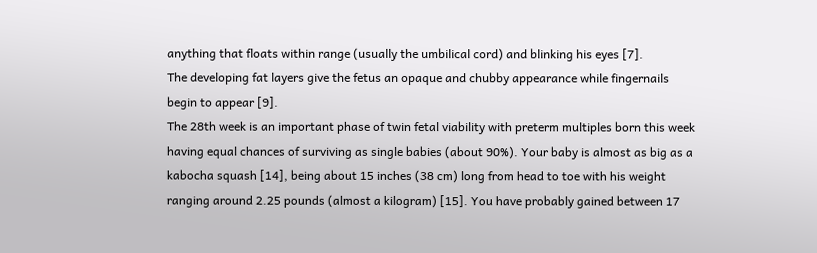anything that floats within range (usually the umbilical cord) and blinking his eyes [7].
The developing fat layers give the fetus an opaque and chubby appearance while fingernails begin to appear [9].
The 28th week is an important phase of twin fetal viability with preterm multiples born this week having equal chances of surviving as single babies (about 90%). Your baby is almost as big as a kabocha squash [14], being about 15 inches (38 cm) long from head to toe with his weight ranging around 2.25 pounds (almost a kilogram) [15]. You have probably gained between 17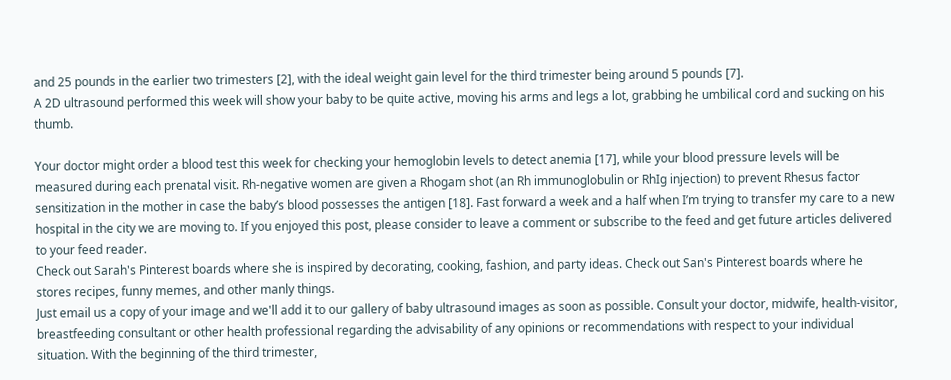and 25 pounds in the earlier two trimesters [2], with the ideal weight gain level for the third trimester being around 5 pounds [7].
A 2D ultrasound performed this week will show your baby to be quite active, moving his arms and legs a lot, grabbing he umbilical cord and sucking on his thumb.

Your doctor might order a blood test this week for checking your hemoglobin levels to detect anemia [17], while your blood pressure levels will be measured during each prenatal visit. Rh-negative women are given a Rhogam shot (an Rh immunoglobulin or RhIg injection) to prevent Rhesus factor sensitization in the mother in case the baby’s blood possesses the antigen [18]. Fast forward a week and a half when I’m trying to transfer my care to a new hospital in the city we are moving to. If you enjoyed this post, please consider to leave a comment or subscribe to the feed and get future articles delivered to your feed reader.
Check out Sarah's Pinterest boards where she is inspired by decorating, cooking, fashion, and party ideas. Check out San's Pinterest boards where he stores recipes, funny memes, and other manly things.
Just email us a copy of your image and we'll add it to our gallery of baby ultrasound images as soon as possible. Consult your doctor, midwife, health-visitor, breastfeeding consultant or other health professional regarding the advisability of any opinions or recommendations with respect to your individual situation. With the beginning of the third trimester,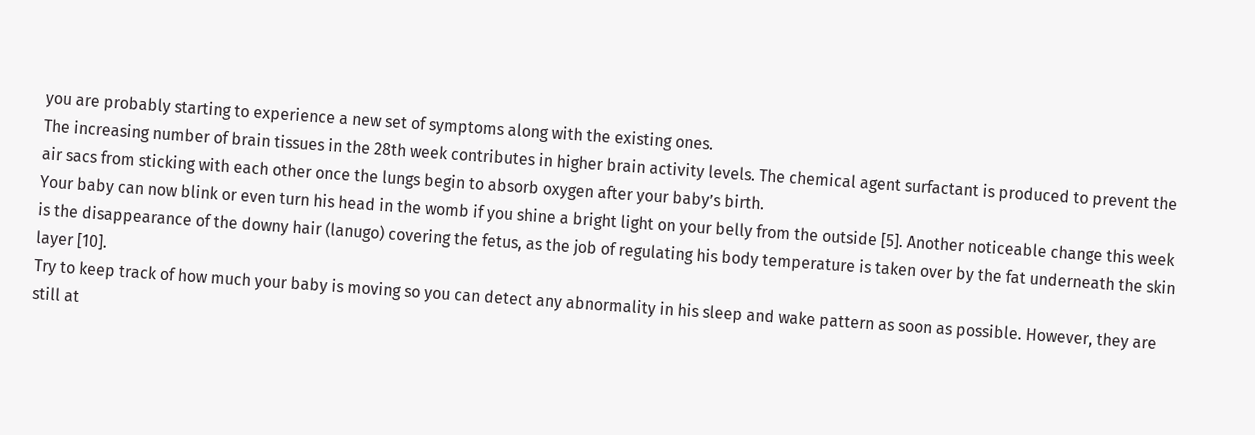you are probably starting to experience a new set of symptoms along with the existing ones.
The increasing number of brain tissues in the 28th week contributes in higher brain activity levels. The chemical agent surfactant is produced to prevent the air sacs from sticking with each other once the lungs begin to absorb oxygen after your baby’s birth.
Your baby can now blink or even turn his head in the womb if you shine a bright light on your belly from the outside [5]. Another noticeable change this week is the disappearance of the downy hair (lanugo) covering the fetus, as the job of regulating his body temperature is taken over by the fat underneath the skin layer [10].
Try to keep track of how much your baby is moving so you can detect any abnormality in his sleep and wake pattern as soon as possible. However, they are still at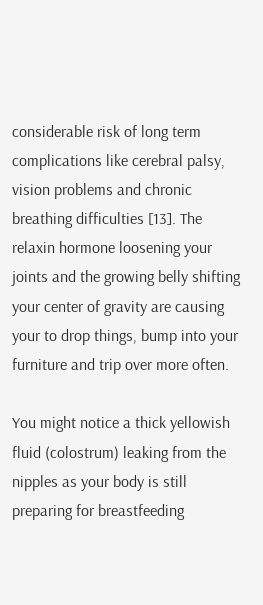considerable risk of long term complications like cerebral palsy, vision problems and chronic breathing difficulties [13]. The relaxin hormone loosening your joints and the growing belly shifting your center of gravity are causing your to drop things, bump into your furniture and trip over more often.

You might notice a thick yellowish fluid (colostrum) leaking from the nipples as your body is still preparing for breastfeeding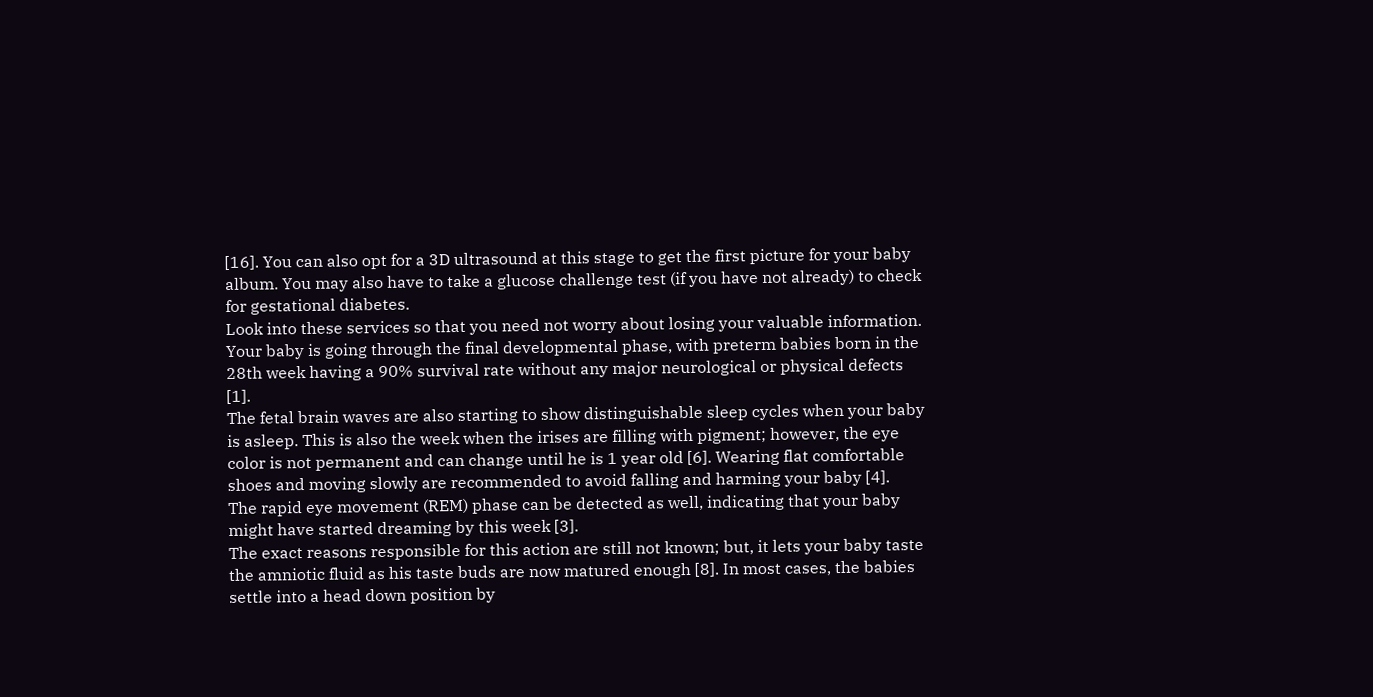[16]. You can also opt for a 3D ultrasound at this stage to get the first picture for your baby album. You may also have to take a glucose challenge test (if you have not already) to check for gestational diabetes.
Look into these services so that you need not worry about losing your valuable information. Your baby is going through the final developmental phase, with preterm babies born in the 28th week having a 90% survival rate without any major neurological or physical defects [1].
The fetal brain waves are also starting to show distinguishable sleep cycles when your baby is asleep. This is also the week when the irises are filling with pigment; however, the eye color is not permanent and can change until he is 1 year old [6]. Wearing flat comfortable shoes and moving slowly are recommended to avoid falling and harming your baby [4].
The rapid eye movement (REM) phase can be detected as well, indicating that your baby might have started dreaming by this week [3].
The exact reasons responsible for this action are still not known; but, it lets your baby taste the amniotic fluid as his taste buds are now matured enough [8]. In most cases, the babies settle into a head down position by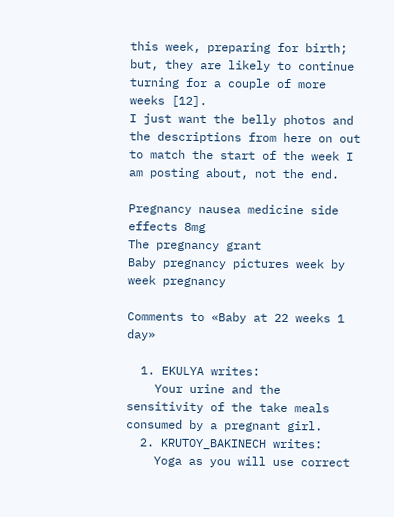this week, preparing for birth; but, they are likely to continue turning for a couple of more weeks [12].
I just want the belly photos and the descriptions from here on out to match the start of the week I am posting about, not the end.

Pregnancy nausea medicine side effects 8mg
The pregnancy grant
Baby pregnancy pictures week by week pregnancy

Comments to «Baby at 22 weeks 1 day»

  1. EKULYA writes:
    Your urine and the sensitivity of the take meals consumed by a pregnant girl.
  2. KRUTOY_BAKINECH writes:
    Yoga as you will use correct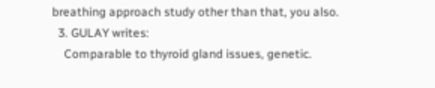breathing approach study other than that, you also.
  3. GULAY writes:
    Comparable to thyroid gland issues, genetic.